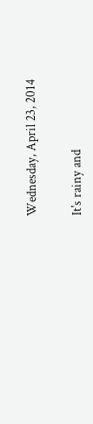Wednesday, April 23, 2014


It's rainy and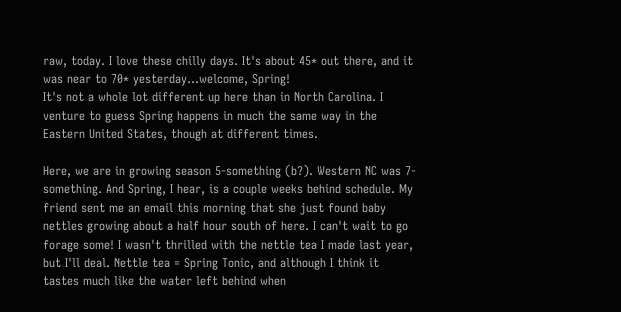raw, today. I love these chilly days. It's about 45* out there, and it was near to 70* yesterday...welcome, Spring!
It's not a whole lot different up here than in North Carolina. I venture to guess Spring happens in much the same way in the Eastern United States, though at different times.

Here, we are in growing season 5-something (b?). Western NC was 7-something. And Spring, I hear, is a couple weeks behind schedule. My friend sent me an email this morning that she just found baby nettles growing about a half hour south of here. I can't wait to go forage some! I wasn't thrilled with the nettle tea I made last year, but I'll deal. Nettle tea = Spring Tonic, and although I think it tastes much like the water left behind when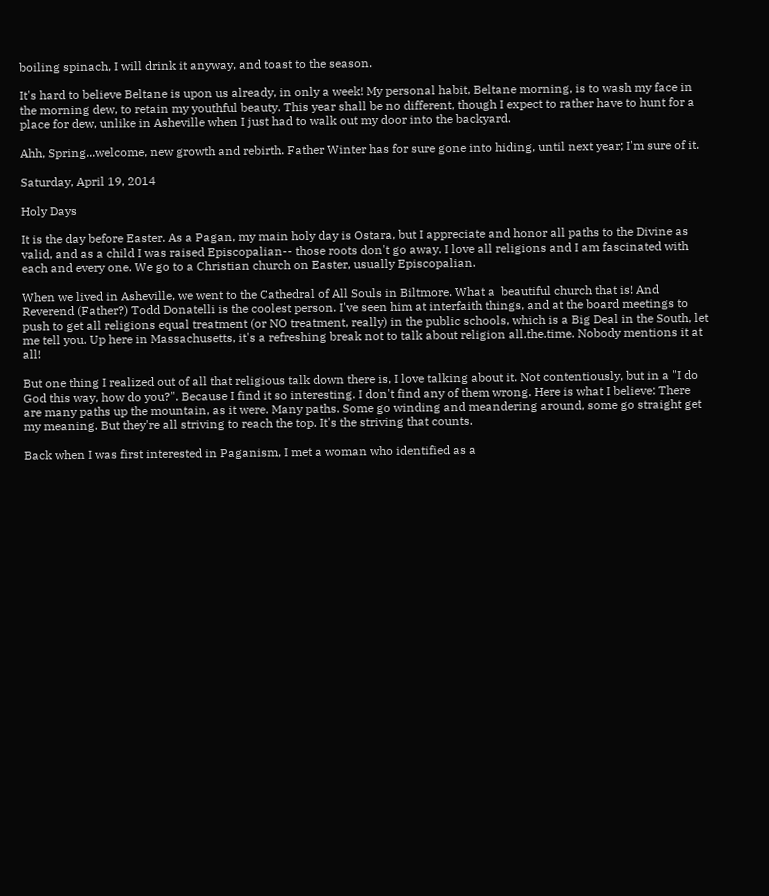boiling spinach, I will drink it anyway, and toast to the season.

It's hard to believe Beltane is upon us already, in only a week! My personal habit, Beltane morning, is to wash my face in the morning dew, to retain my youthful beauty. This year shall be no different, though I expect to rather have to hunt for a place for dew, unlike in Asheville when I just had to walk out my door into the backyard.

Ahh, Spring...welcome, new growth and rebirth. Father Winter has for sure gone into hiding, until next year; I'm sure of it.

Saturday, April 19, 2014

Holy Days

It is the day before Easter. As a Pagan, my main holy day is Ostara, but I appreciate and honor all paths to the Divine as valid, and as a child I was raised Episcopalian-- those roots don't go away. I love all religions and I am fascinated with each and every one. We go to a Christian church on Easter, usually Episcopalian.

When we lived in Asheville, we went to the Cathedral of All Souls in Biltmore. What a  beautiful church that is! And Reverend (Father?) Todd Donatelli is the coolest person. I've seen him at interfaith things, and at the board meetings to push to get all religions equal treatment (or NO treatment, really) in the public schools, which is a Big Deal in the South, let me tell you. Up here in Massachusetts, it's a refreshing break not to talk about religion all.the.time. Nobody mentions it at all!

But one thing I realized out of all that religious talk down there is, I love talking about it. Not contentiously, but in a "I do God this way, how do you?". Because I find it so interesting. I don't find any of them wrong. Here is what I believe: There are many paths up the mountain, as it were. Many paths. Some go winding and meandering around, some go straight get my meaning. But they're all striving to reach the top. It's the striving that counts.

Back when I was first interested in Paganism, I met a woman who identified as a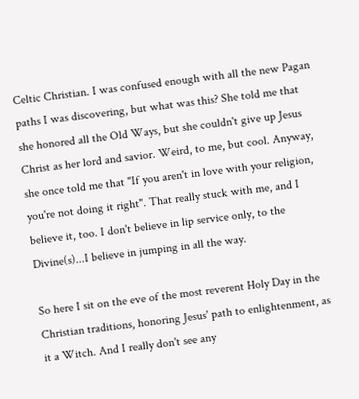Celtic Christian. I was confused enough with all the new Pagan paths I was discovering, but what was this? She told me that she honored all the Old Ways, but she couldn't give up Jesus Christ as her lord and savior. Weird, to me, but cool. Anyway, she once told me that "If you aren't in love with your religion, you're not doing it right". That really stuck with me, and I believe it, too. I don't believe in lip service only, to the Divine(s)...I believe in jumping in all the way.

So here I sit on the eve of the most reverent Holy Day in the Christian traditions, honoring Jesus' path to enlightenment, as it a Witch. And I really don't see any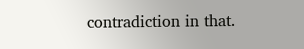contradiction in that.